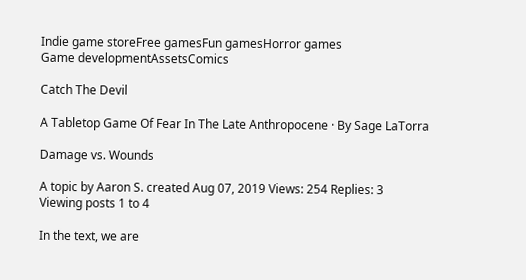Indie game storeFree gamesFun gamesHorror games
Game developmentAssetsComics

Catch The Devil

A Tabletop Game Of Fear In The Late Anthropocene · By Sage LaTorra

Damage vs. Wounds

A topic by Aaron S. created Aug 07, 2019 Views: 254 Replies: 3
Viewing posts 1 to 4

In the text, we are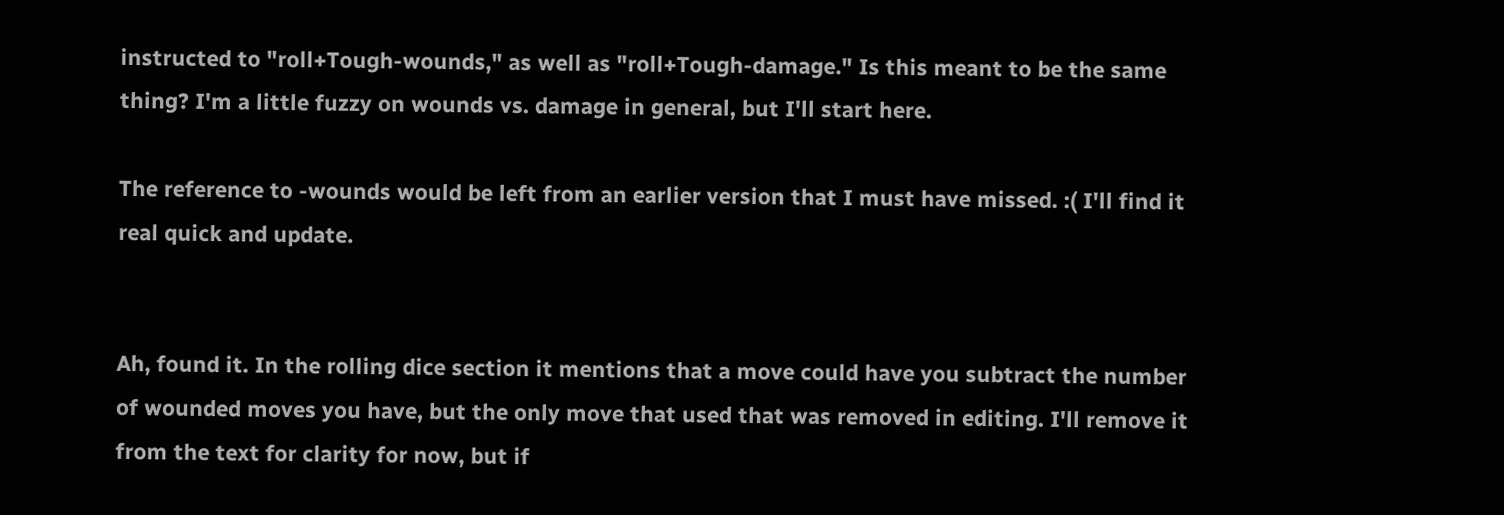instructed to "roll+Tough-wounds," as well as "roll+Tough-damage." Is this meant to be the same thing? I'm a little fuzzy on wounds vs. damage in general, but I'll start here.

The reference to -wounds would be left from an earlier version that I must have missed. :( I'll find it real quick and update.


Ah, found it. In the rolling dice section it mentions that a move could have you subtract the number of wounded moves you have, but the only move that used that was removed in editing. I'll remove it from the text for clarity for now, but if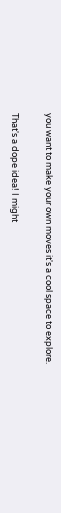you want to make your own moves it's a cool space to explore.

That's a dope idea! I might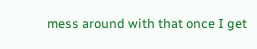mess around with that once I get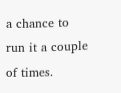a chance to run it a couple of times.